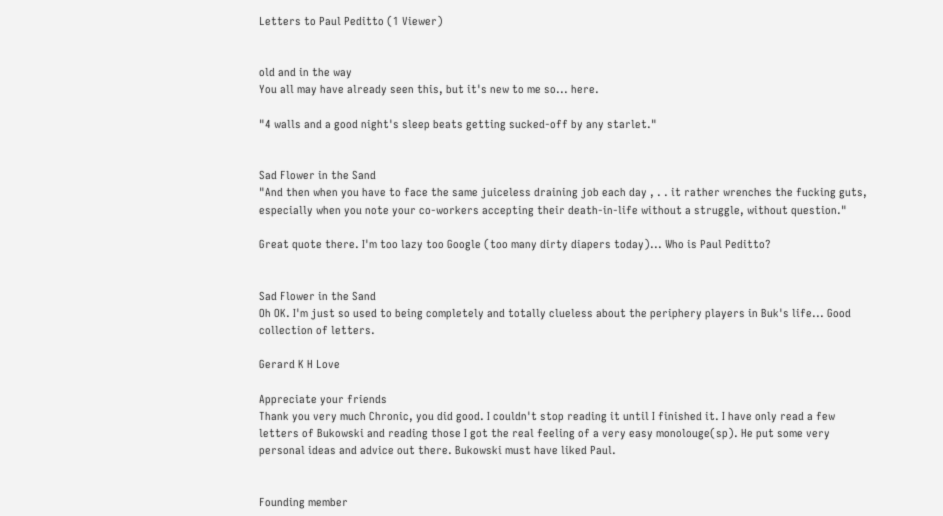Letters to Paul Peditto (1 Viewer)


old and in the way
You all may have already seen this, but it's new to me so... here.

"4 walls and a good night's sleep beats getting sucked-off by any starlet."


Sad Flower in the Sand
"And then when you have to face the same juiceless draining job each day , . . it rather wrenches the fucking guts, especially when you note your co-workers accepting their death-in-life without a struggle, without question."

Great quote there. I'm too lazy too Google (too many dirty diapers today)... Who is Paul Peditto?


Sad Flower in the Sand
Oh OK. I'm just so used to being completely and totally clueless about the periphery players in Buk's life... Good collection of letters.

Gerard K H Love

Appreciate your friends
Thank you very much Chronic, you did good. I couldn't stop reading it until I finished it. I have only read a few letters of Bukowski and reading those I got the real feeling of a very easy monolouge(sp). He put some very personal ideas and advice out there. Bukowski must have liked Paul.


Founding member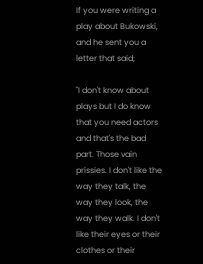If you were writing a play about Bukowski, and he sent you a letter that said;

"I don't know about plays but I do know that you need actors and that's the bad part. Those vain prissies. I don't like the way they talk, the way they look, the way they walk. I don't like their eyes or their clothes or their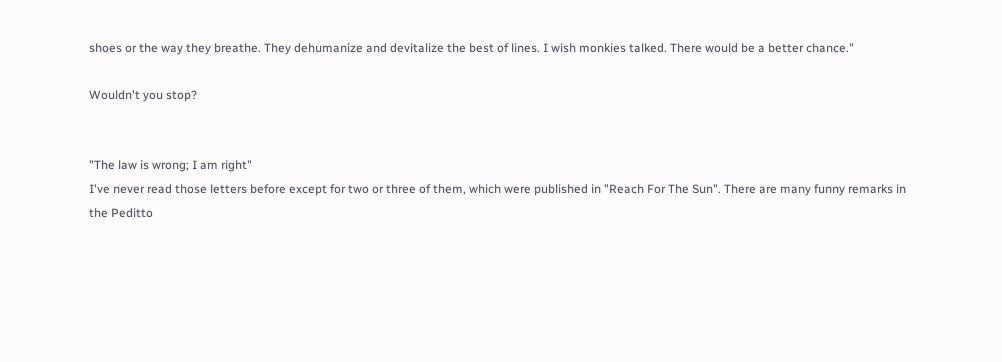shoes or the way they breathe. They dehumanize and devitalize the best of lines. I wish monkies talked. There would be a better chance."

Wouldn't you stop?


"The law is wrong; I am right"
I've never read those letters before except for two or three of them, which were published in "Reach For The Sun". There are many funny remarks in the Peditto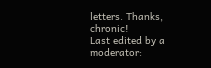letters. Thanks, chronic!
Last edited by a moderator: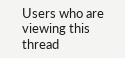Users who are viewing this thread